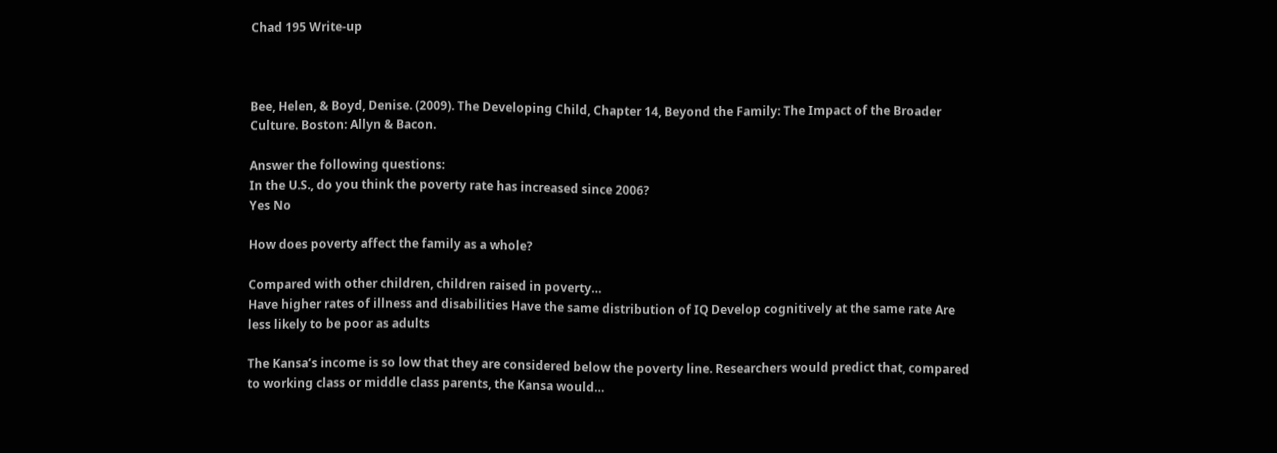Chad 195 Write-up



Bee, Helen, & Boyd, Denise. (2009). The Developing Child, Chapter 14, Beyond the Family: The Impact of the Broader Culture. Boston: Allyn & Bacon.

Answer the following questions:
In the U.S., do you think the poverty rate has increased since 2006?
Yes No

How does poverty affect the family as a whole?

Compared with other children, children raised in poverty…
Have higher rates of illness and disabilities Have the same distribution of IQ Develop cognitively at the same rate Are less likely to be poor as adults

The Kansa’s income is so low that they are considered below the poverty line. Researchers would predict that, compared to working class or middle class parents, the Kansa would…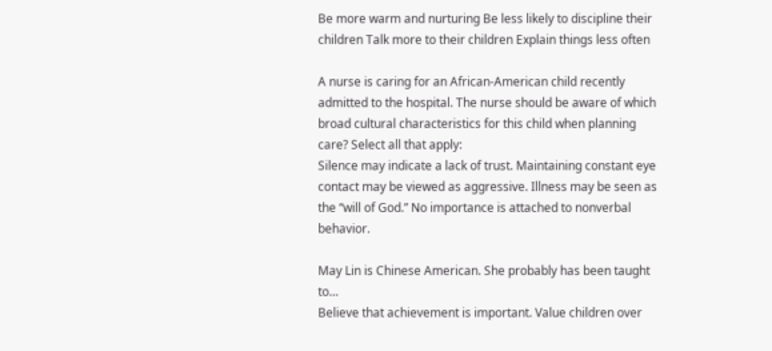Be more warm and nurturing Be less likely to discipline their children Talk more to their children Explain things less often

A nurse is caring for an African-American child recently admitted to the hospital. The nurse should be aware of which broad cultural characteristics for this child when planning care? Select all that apply:
Silence may indicate a lack of trust. Maintaining constant eye contact may be viewed as aggressive. Illness may be seen as the “will of God.” No importance is attached to nonverbal behavior.

May Lin is Chinese American. She probably has been taught to…
Believe that achievement is important. Value children over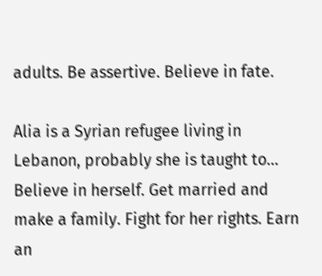adults. Be assertive. Believe in fate.

Alia is a Syrian refugee living in Lebanon, probably she is taught to…
Believe in herself. Get married and make a family. Fight for her rights. Earn an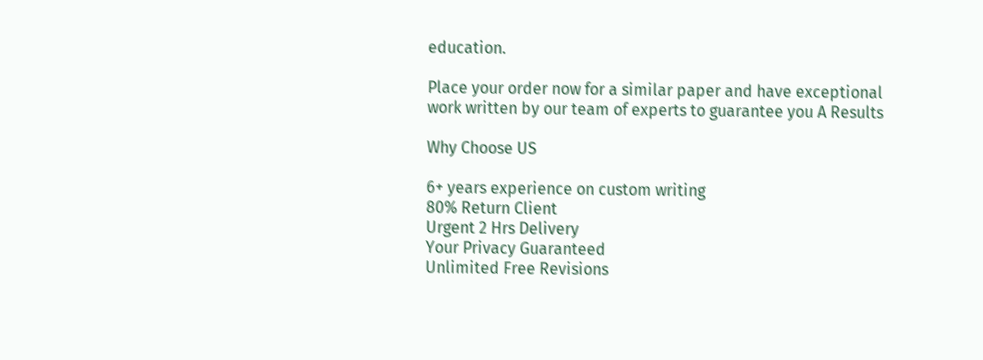education.

Place your order now for a similar paper and have exceptional work written by our team of experts to guarantee you A Results

Why Choose US

6+ years experience on custom writing
80% Return Client
Urgent 2 Hrs Delivery
Your Privacy Guaranteed
Unlimited Free Revisions